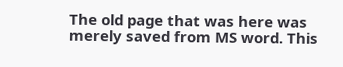The old page that was here was merely saved from MS word. This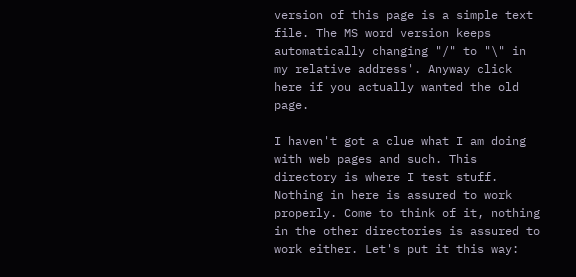version of this page is a simple text file. The MS word version keeps automatically changing "/" to "\" in my relative address'. Anyway click here if you actually wanted the old page.

I haven't got a clue what I am doing with web pages and such. This directory is where I test stuff. Nothing in here is assured to work properly. Come to think of it, nothing in the other directories is assured to work either. Let's put it this way: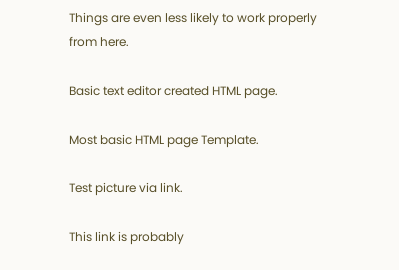Things are even less likely to work properly from here.

Basic text editor created HTML page.

Most basic HTML page Template.

Test picture via link.

This link is probably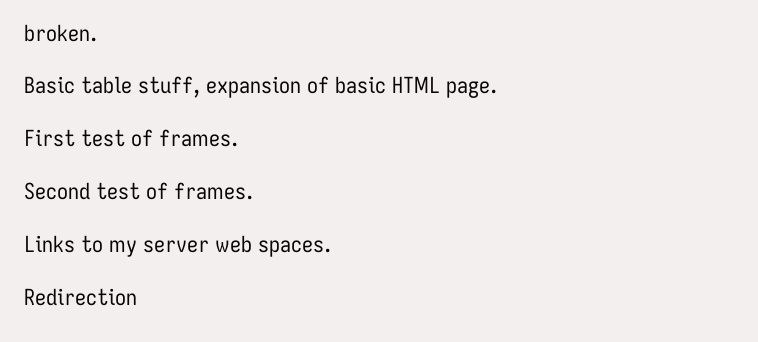broken.

Basic table stuff, expansion of basic HTML page.

First test of frames.

Second test of frames.

Links to my server web spaces.

Redirection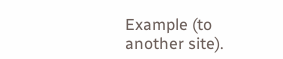Example (to another site).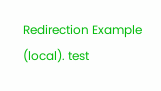Redirection Example (local). test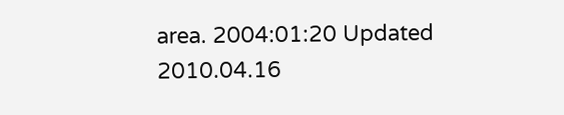area. 2004:01:20 Updated 2010.04.16